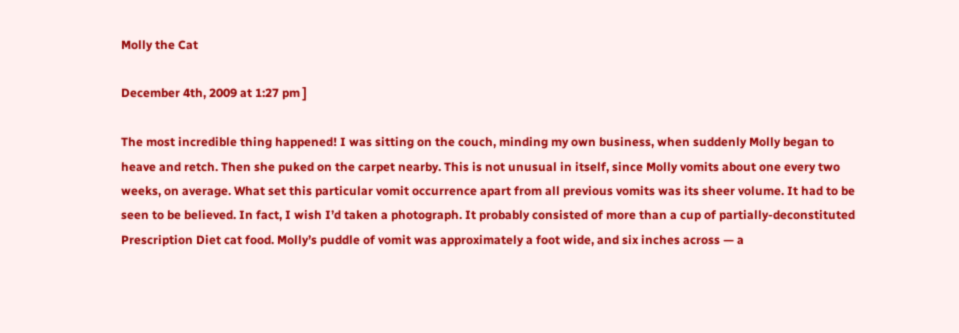Molly the Cat

December 4th, 2009 at 1:27 pm ]

The most incredible thing happened! I was sitting on the couch, minding my own business, when suddenly Molly began to heave and retch. Then she puked on the carpet nearby. This is not unusual in itself, since Molly vomits about one every two weeks, on average. What set this particular vomit occurrence apart from all previous vomits was its sheer volume. It had to be seen to be believed. In fact, I wish I’d taken a photograph. It probably consisted of more than a cup of partially-deconstituted Prescription Diet cat food. Molly’s puddle of vomit was approximately a foot wide, and six inches across — a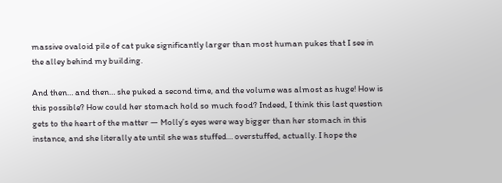massive ovaloid pile of cat puke significantly larger than most human pukes that I see in the alley behind my building.

And then… and then… she puked a second time, and the volume was almost as huge! How is this possible? How could her stomach hold so much food? Indeed, I think this last question gets to the heart of the matter — Molly’s eyes were way bigger than her stomach in this instance, and she literally ate until she was stuffed… overstuffed, actually. I hope the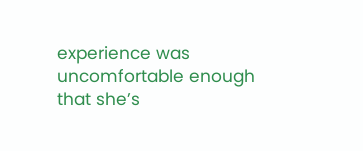experience was uncomfortable enough that she’s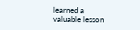learned a valuable lesson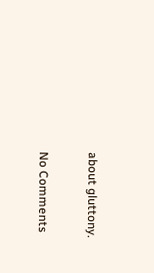about gluttony.

No Comments